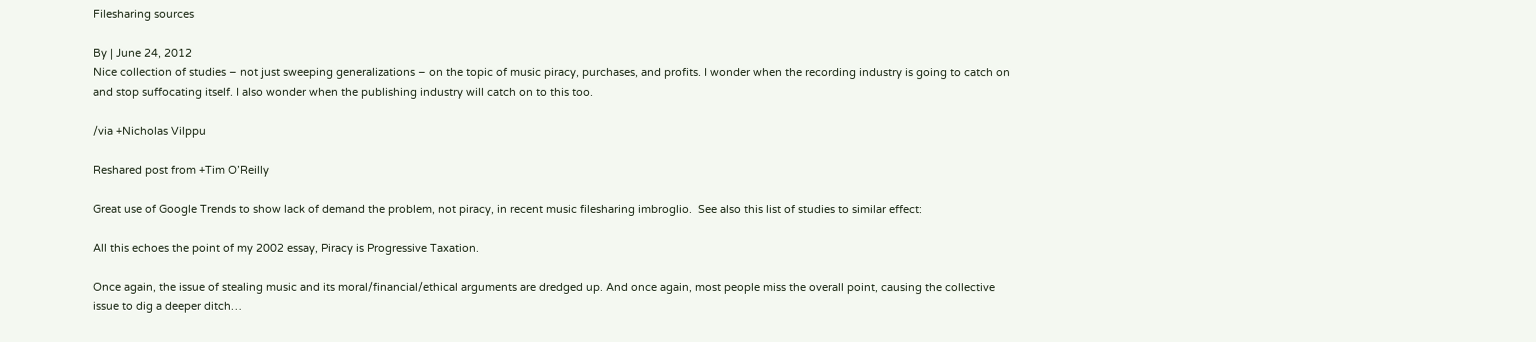Filesharing sources

By | June 24, 2012
Nice collection of studies – not just sweeping generalizations – on the topic of music piracy, purchases, and profits. I wonder when the recording industry is going to catch on and stop suffocating itself. I also wonder when the publishing industry will catch on to this too.

/via +Nicholas Vilppu

Reshared post from +Tim O’Reilly

Great use of Google Trends to show lack of demand the problem, not piracy, in recent music filesharing imbroglio.  See also this list of studies to similar effect:

All this echoes the point of my 2002 essay, Piracy is Progressive Taxation.

Once again, the issue of stealing music and its moral/financial/ethical arguments are dredged up. And once again, most people miss the overall point, causing the collective issue to dig a deeper ditch…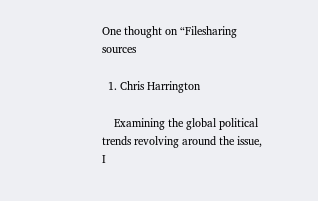One thought on “Filesharing sources

  1. Chris Harrington

    Examining the global political trends revolving around the issue, I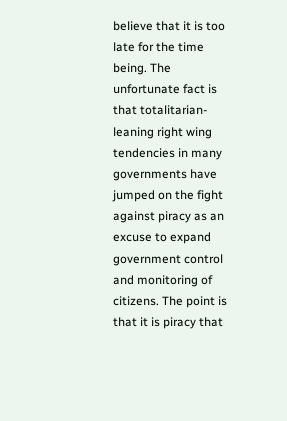believe that it is too late for the time being. The unfortunate fact is that totalitarian-leaning right wing tendencies in many governments have jumped on the fight against piracy as an excuse to expand government control and monitoring of citizens. The point is that it is piracy that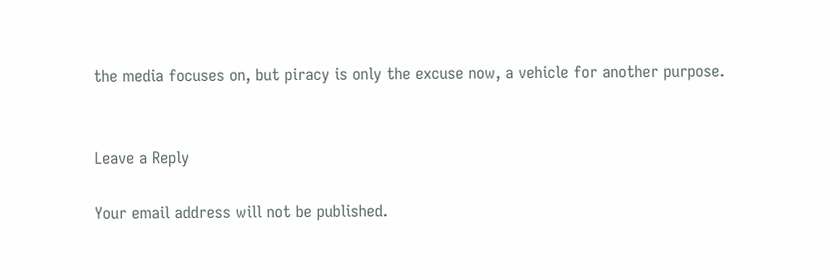the media focuses on, but piracy is only the excuse now, a vehicle for another purpose.


Leave a Reply

Your email address will not be published.